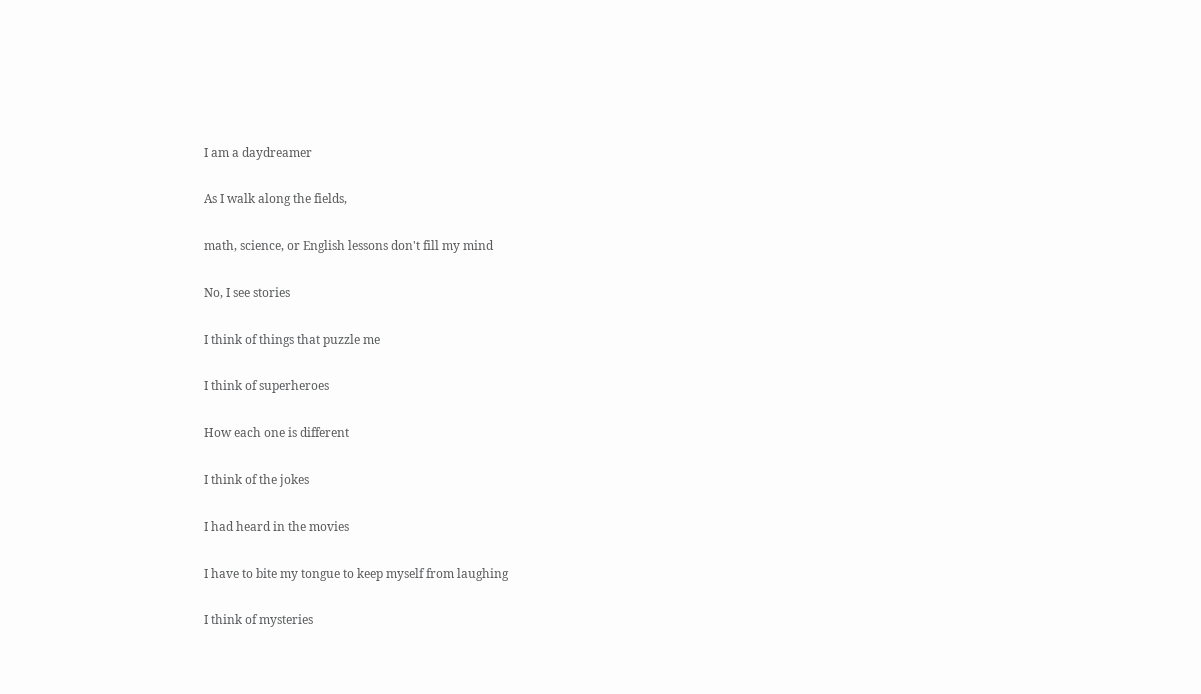I am a daydreamer

As I walk along the fields,

math, science, or English lessons don't fill my mind

No, I see stories

I think of things that puzzle me

I think of superheroes

How each one is different

I think of the jokes

I had heard in the movies

I have to bite my tongue to keep myself from laughing

I think of mysteries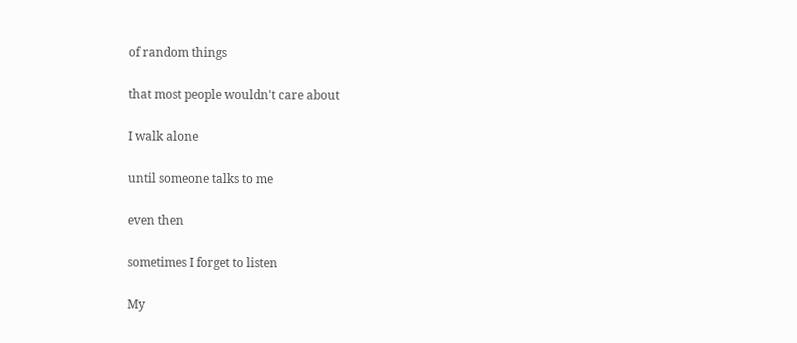of random things

that most people wouldn't care about

I walk alone

until someone talks to me

even then

sometimes I forget to listen

My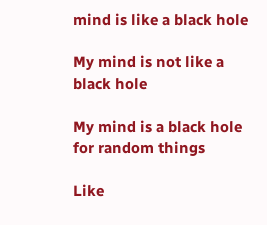mind is like a black hole

My mind is not like a black hole

My mind is a black hole for random things

Like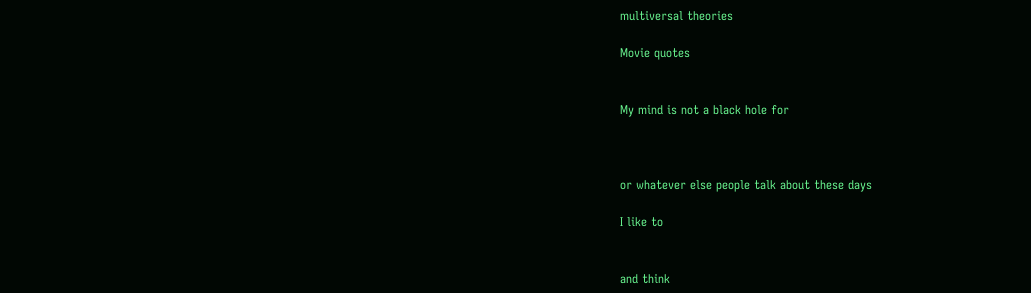multiversal theories

Movie quotes


My mind is not a black hole for



or whatever else people talk about these days

I like to


and think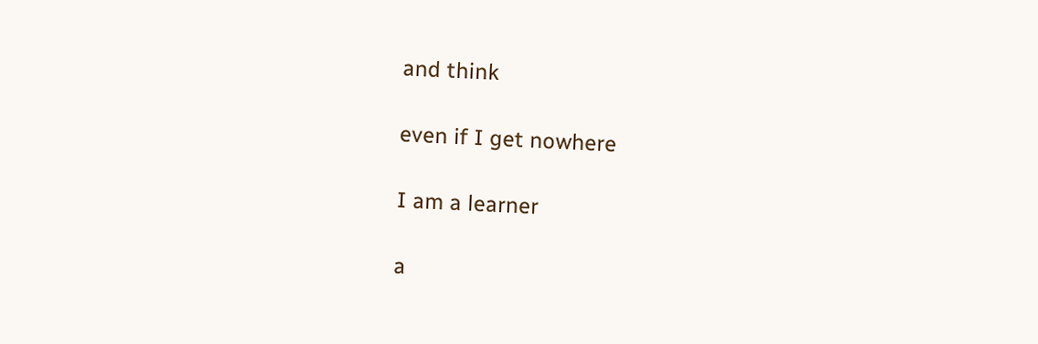and think

even if I get nowhere

I am a learner

a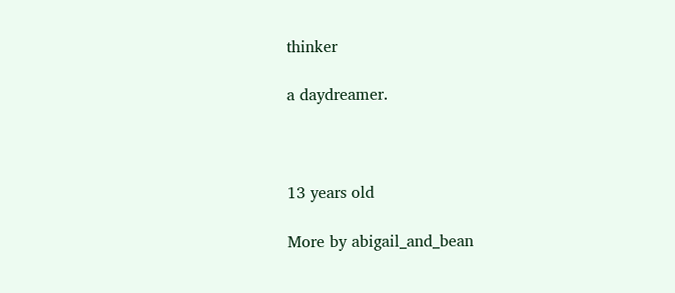thinker

a daydreamer.



13 years old

More by abigail_and_bean